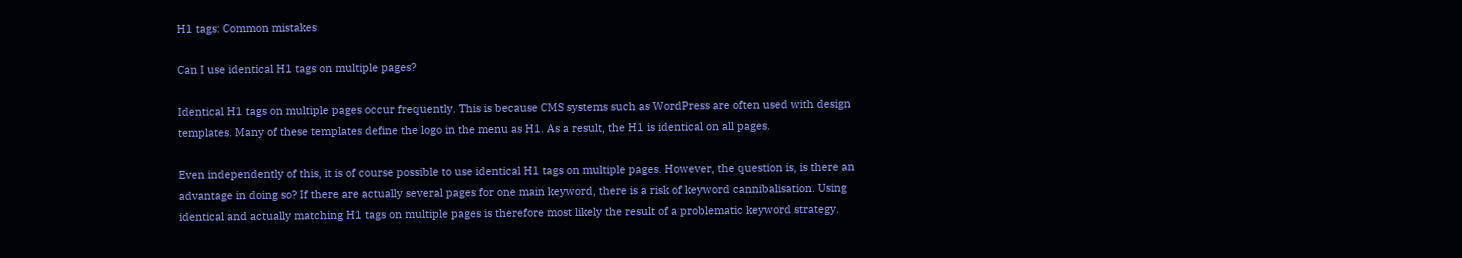H1 tags: Common mistakes

Can I use identical H1 tags on multiple pages?

Identical H1 tags on multiple pages occur frequently. This is because CMS systems such as WordPress are often used with design templates. Many of these templates define the logo in the menu as H1. As a result, the H1 is identical on all pages.

Even independently of this, it is of course possible to use identical H1 tags on multiple pages. However, the question is, is there an advantage in doing so? If there are actually several pages for one main keyword, there is a risk of keyword cannibalisation. Using identical and actually matching H1 tags on multiple pages is therefore most likely the result of a problematic keyword strategy.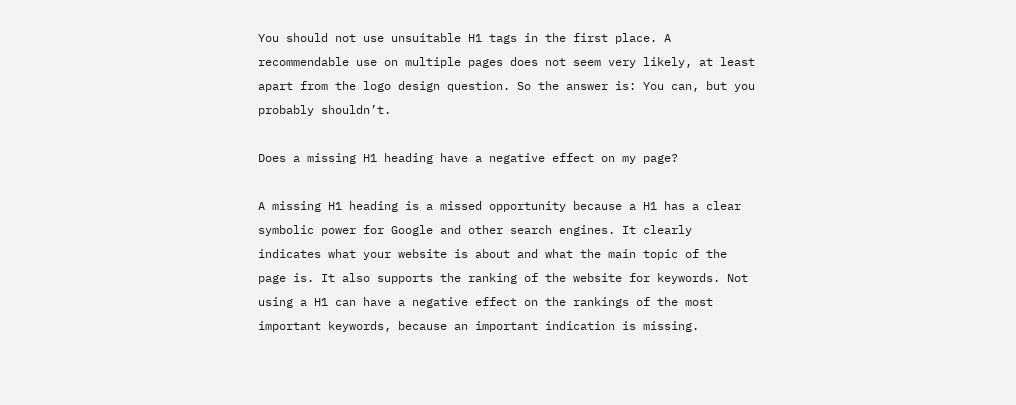You should not use unsuitable H1 tags in the first place. A recommendable use on multiple pages does not seem very likely, at least apart from the logo design question. So the answer is: You can, but you probably shouldn’t.

Does a missing H1 heading have a negative effect on my page?

A missing H1 heading is a missed opportunity because a H1 has a clear symbolic power for Google and other search engines. It clearly indicates what your website is about and what the main topic of the page is. It also supports the ranking of the website for keywords. Not using a H1 can have a negative effect on the rankings of the most important keywords, because an important indication is missing.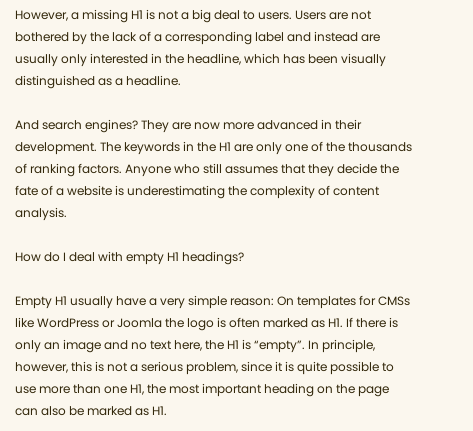However, a missing H1 is not a big deal to users. Users are not bothered by the lack of a corresponding label and instead are usually only interested in the headline, which has been visually distinguished as a headline.

And search engines? They are now more advanced in their development. The keywords in the H1 are only one of the thousands of ranking factors. Anyone who still assumes that they decide the fate of a website is underestimating the complexity of content analysis.

How do I deal with empty H1 headings?

Empty H1 usually have a very simple reason: On templates for CMSs like WordPress or Joomla the logo is often marked as H1. If there is only an image and no text here, the H1 is “empty”. In principle, however, this is not a serious problem, since it is quite possible to use more than one H1, the most important heading on the page can also be marked as H1.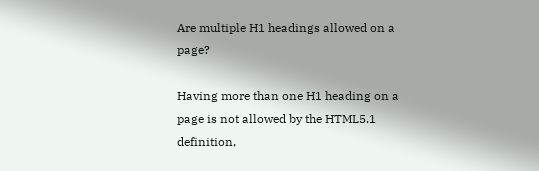Are multiple H1 headings allowed on a page?

Having more than one H1 heading on a page is not allowed by the HTML5.1 definition,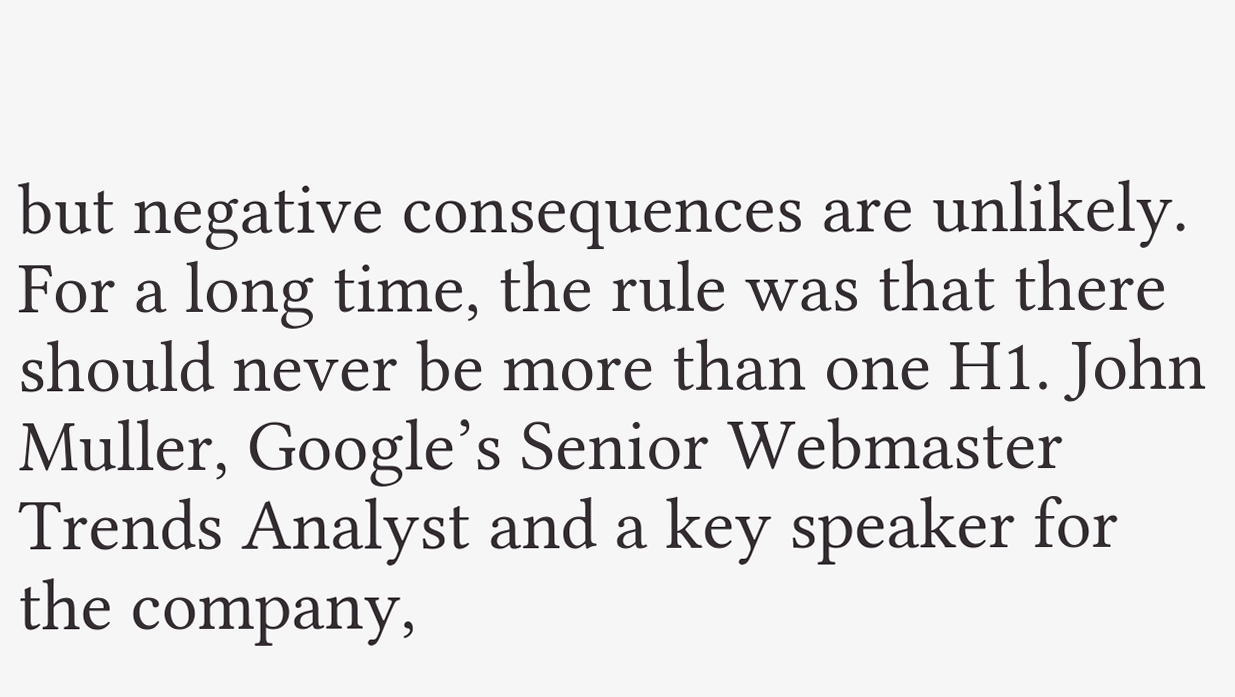but negative consequences are unlikely. For a long time, the rule was that there should never be more than one H1. John Muller, Google’s Senior Webmaster Trends Analyst and a key speaker for the company,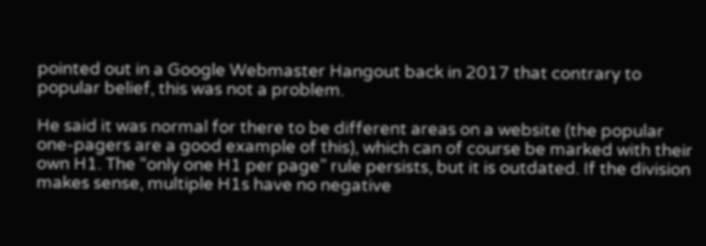pointed out in a Google Webmaster Hangout back in 2017 that contrary to popular belief, this was not a problem.

He said it was normal for there to be different areas on a website (the popular one-pagers are a good example of this), which can of course be marked with their own H1. The “only one H1 per page” rule persists, but it is outdated. If the division makes sense, multiple H1s have no negative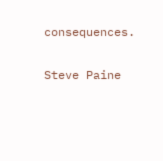consequences.

Steve Paine